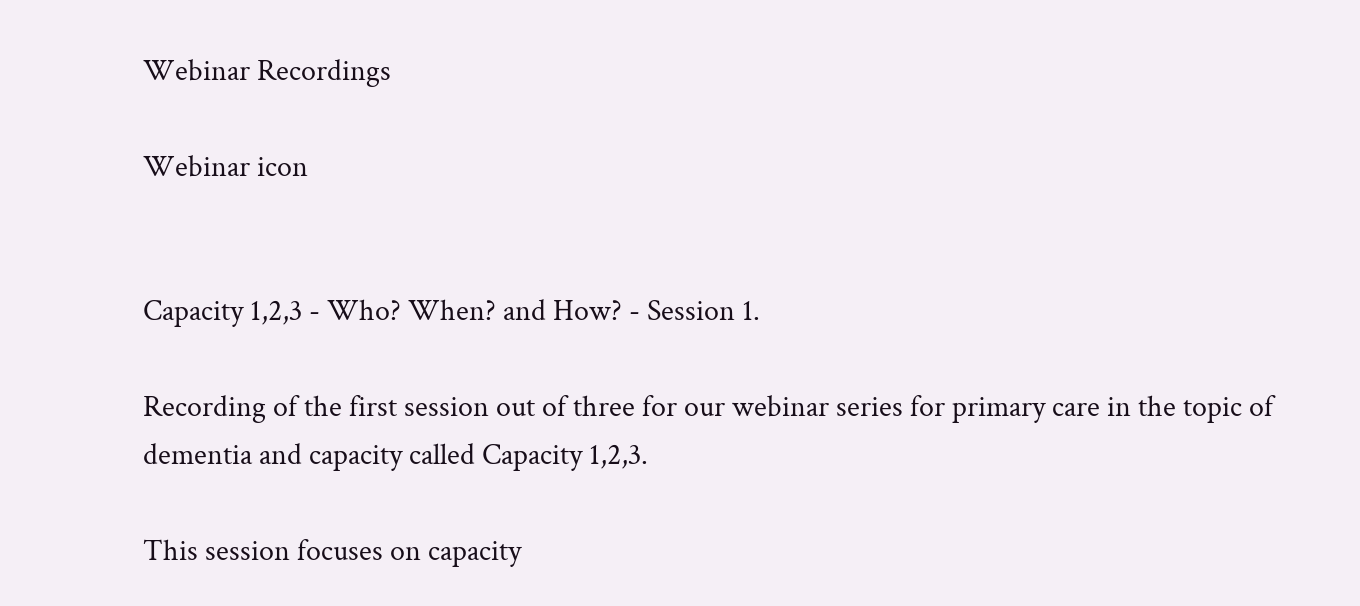Webinar Recordings

Webinar icon


Capacity 1,2,3 - Who? When? and How? - Session 1.

Recording of the first session out of three for our webinar series for primary care in the topic of dementia and capacity called Capacity 1,2,3.

This session focuses on capacity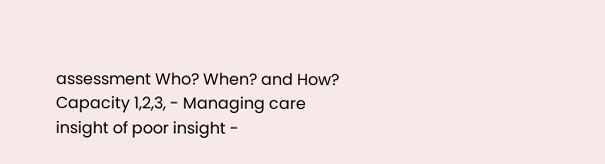assessment Who? When? and How?
Capacity 1,2,3, - Managing care insight of poor insight -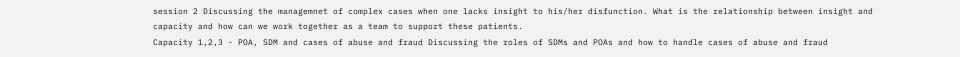session 2 Discussing the managemnet of complex cases when one lacks insight to his/her disfunction. What is the relationship between insight and capacity and how can we work together as a team to support these patients.
Capacity 1,2,3 - POA, SDM and cases of abuse and fraud Discussing the roles of SDMs and POAs and how to handle cases of abuse and fraud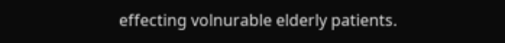effecting volnurable elderly patients.